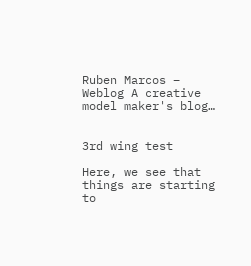Ruben Marcos – Weblog A creative model maker's blog…


3rd wing test

Here, we see that things are starting to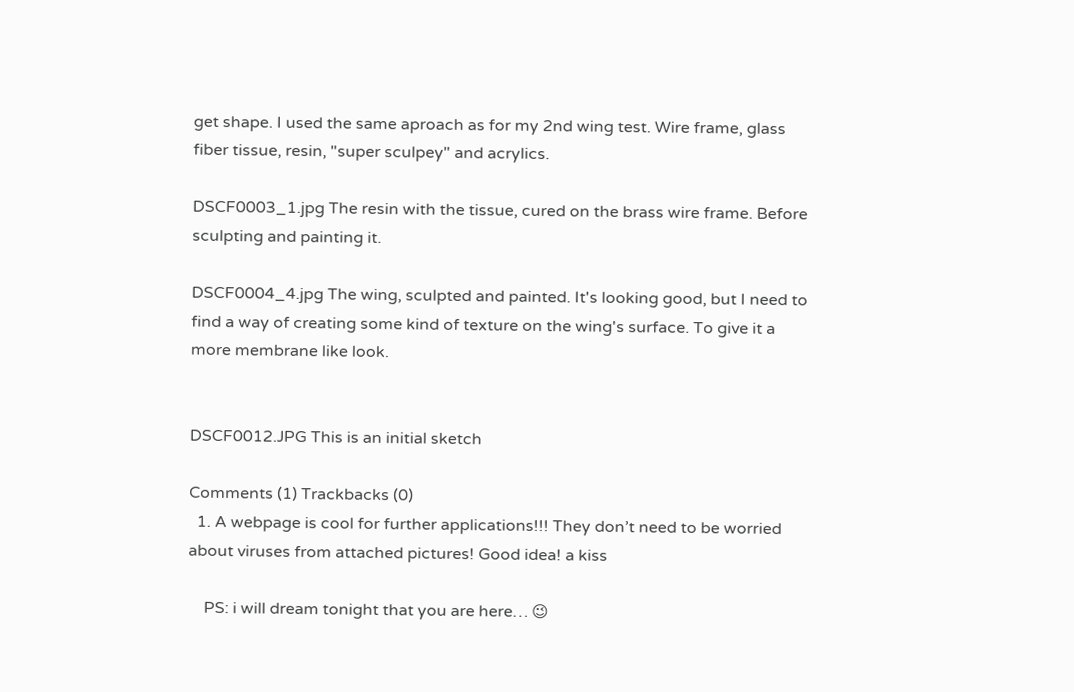get shape. I used the same aproach as for my 2nd wing test. Wire frame, glass fiber tissue, resin, "super sculpey" and acrylics.

DSCF0003_1.jpg The resin with the tissue, cured on the brass wire frame. Before sculpting and painting it.

DSCF0004_4.jpg The wing, sculpted and painted. It's looking good, but I need to find a way of creating some kind of texture on the wing's surface. To give it a more membrane like look.


DSCF0012.JPG This is an initial sketch

Comments (1) Trackbacks (0)
  1. A webpage is cool for further applications!!! They don’t need to be worried about viruses from attached pictures! Good idea! a kiss

    PS: i will dream tonight that you are here… 😉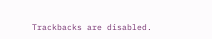Trackbacks are disabled.